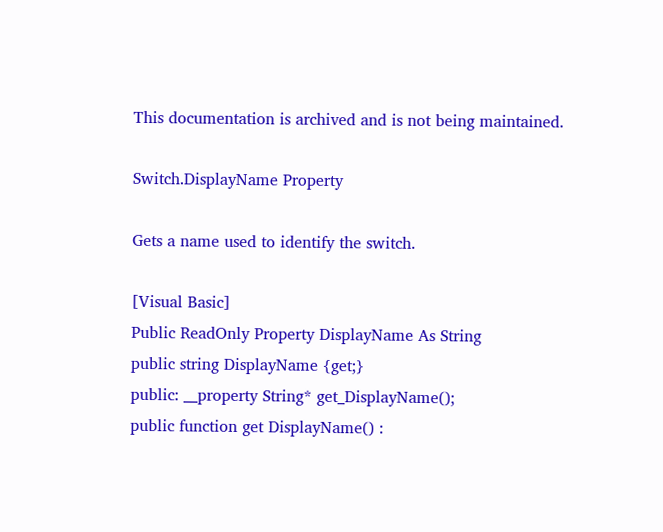This documentation is archived and is not being maintained.

Switch.DisplayName Property

Gets a name used to identify the switch.

[Visual Basic]
Public ReadOnly Property DisplayName As String
public string DisplayName {get;}
public: __property String* get_DisplayName();
public function get DisplayName() :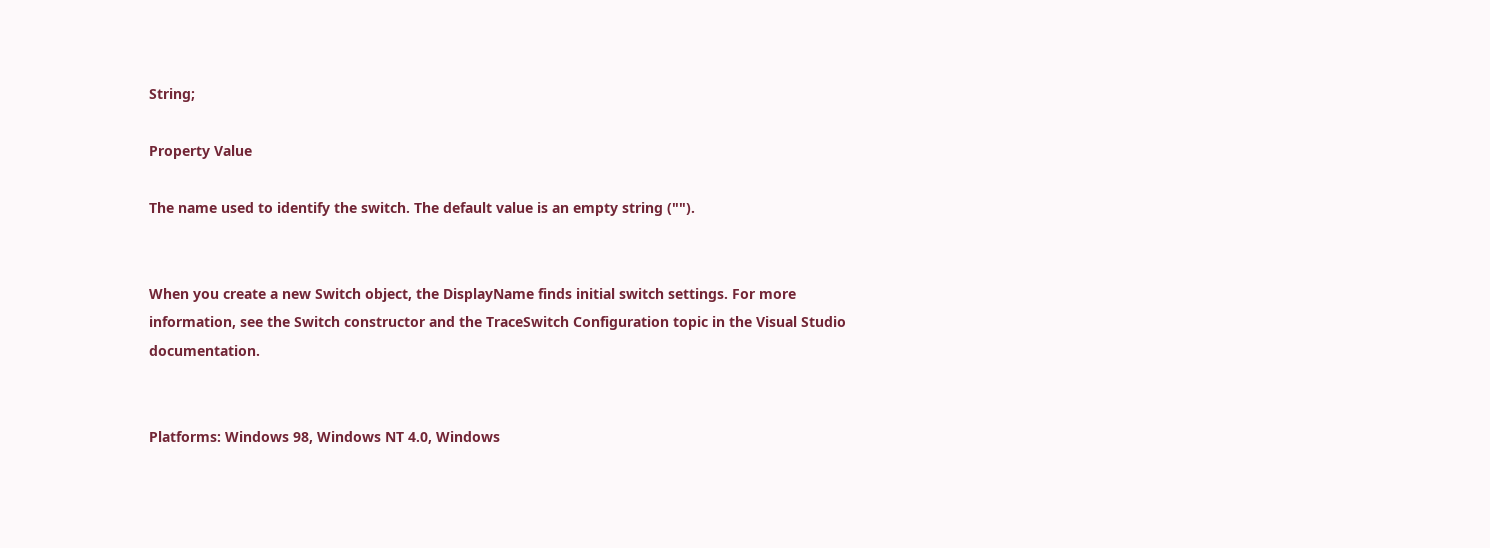String;

Property Value

The name used to identify the switch. The default value is an empty string ("").


When you create a new Switch object, the DisplayName finds initial switch settings. For more information, see the Switch constructor and the TraceSwitch Configuration topic in the Visual Studio documentation.


Platforms: Windows 98, Windows NT 4.0, Windows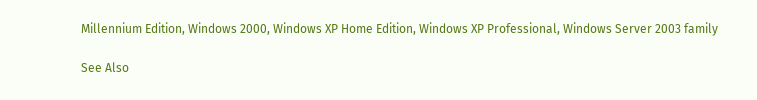Millennium Edition, Windows 2000, Windows XP Home Edition, Windows XP Professional, Windows Server 2003 family

See Also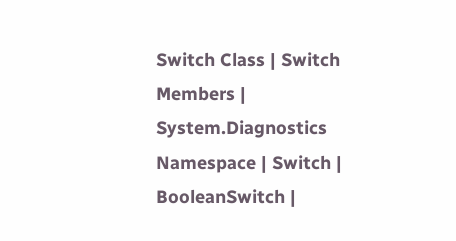Switch Class | Switch Members | System.Diagnostics Namespace | Switch | BooleanSwitch |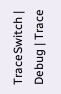TraceSwitch | Debug | Trace